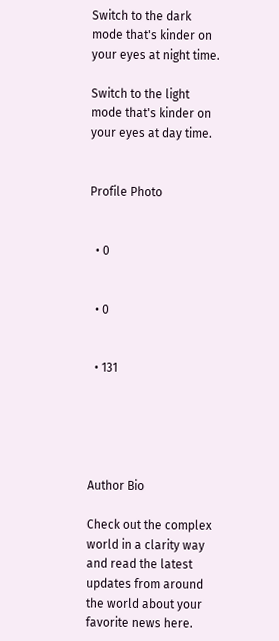Switch to the dark mode that's kinder on your eyes at night time.

Switch to the light mode that's kinder on your eyes at day time.


Profile Photo


  • 0


  • 0


  • 131





Author Bio

Check out the complex world in a clarity way and read the latest updates from around the world about your favorite news here.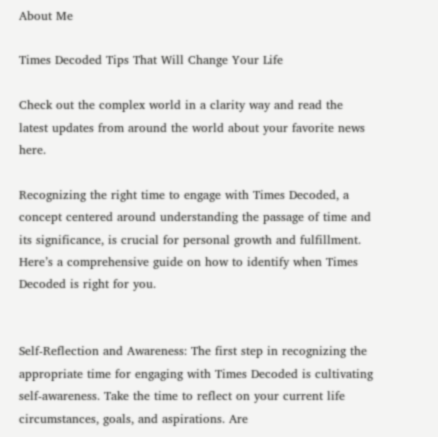About Me

Times Decoded Tips That Will Change Your Life

Check out the complex world in a clarity way and read the latest updates from around the world about your favorite news here.

Recognizing the right time to engage with Times Decoded, a concept centered around understanding the passage of time and its significance, is crucial for personal growth and fulfillment. Here’s a comprehensive guide on how to identify when Times Decoded is right for you.


Self-Reflection and Awareness: The first step in recognizing the appropriate time for engaging with Times Decoded is cultivating self-awareness. Take the time to reflect on your current life circumstances, goals, and aspirations. Are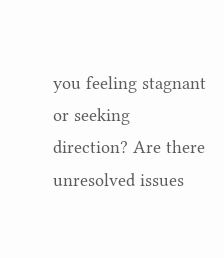you feeling stagnant or seeking direction? Are there unresolved issues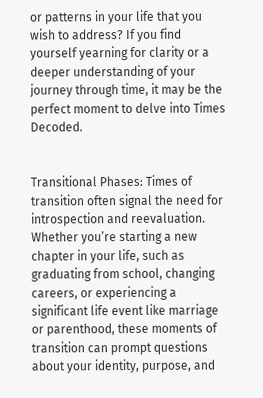or patterns in your life that you wish to address? If you find yourself yearning for clarity or a deeper understanding of your journey through time, it may be the perfect moment to delve into Times Decoded.


Transitional Phases: Times of transition often signal the need for introspection and reevaluation. Whether you’re starting a new chapter in your life, such as graduating from school, changing careers, or experiencing a significant life event like marriage or parenthood, these moments of transition can prompt questions about your identity, purpose, and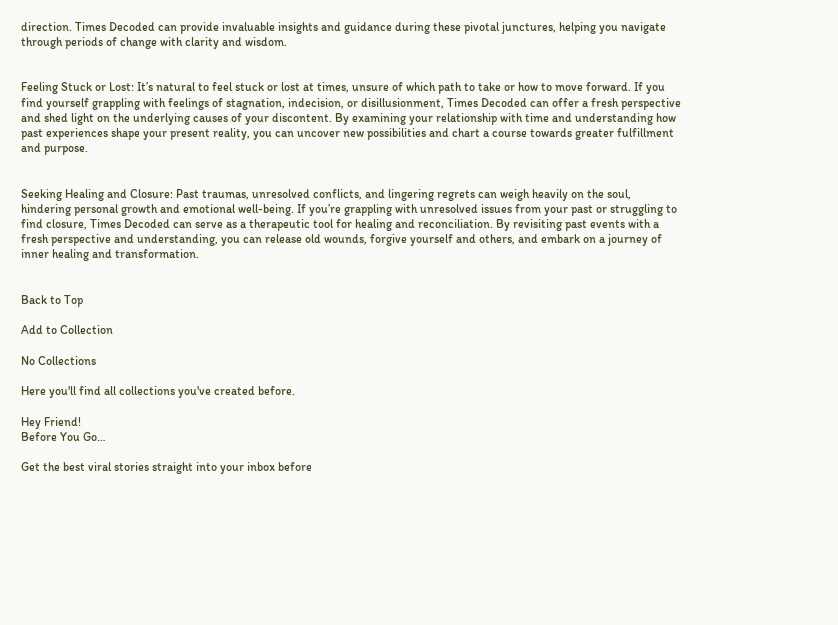direction. Times Decoded can provide invaluable insights and guidance during these pivotal junctures, helping you navigate through periods of change with clarity and wisdom.


Feeling Stuck or Lost: It’s natural to feel stuck or lost at times, unsure of which path to take or how to move forward. If you find yourself grappling with feelings of stagnation, indecision, or disillusionment, Times Decoded can offer a fresh perspective and shed light on the underlying causes of your discontent. By examining your relationship with time and understanding how past experiences shape your present reality, you can uncover new possibilities and chart a course towards greater fulfillment and purpose.


Seeking Healing and Closure: Past traumas, unresolved conflicts, and lingering regrets can weigh heavily on the soul, hindering personal growth and emotional well-being. If you’re grappling with unresolved issues from your past or struggling to find closure, Times Decoded can serve as a therapeutic tool for healing and reconciliation. By revisiting past events with a fresh perspective and understanding, you can release old wounds, forgive yourself and others, and embark on a journey of inner healing and transformation.


Back to Top

Add to Collection

No Collections

Here you'll find all collections you've created before.

Hey Friend!
Before You Go…

Get the best viral stories straight into your inbox before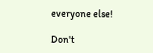everyone else!

Don't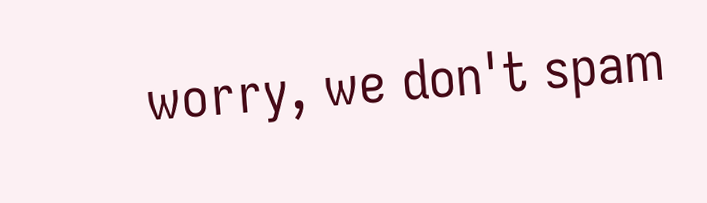worry, we don't spam